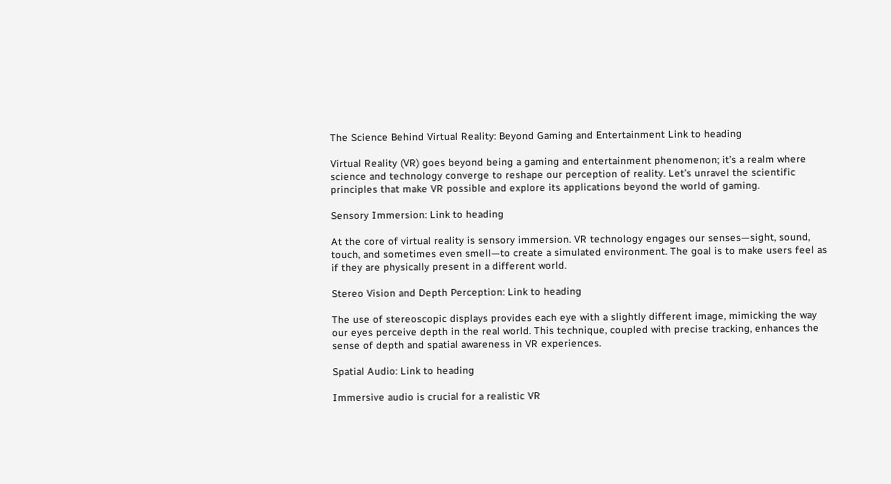The Science Behind Virtual Reality: Beyond Gaming and Entertainment Link to heading

Virtual Reality (VR) goes beyond being a gaming and entertainment phenomenon; it’s a realm where science and technology converge to reshape our perception of reality. Let’s unravel the scientific principles that make VR possible and explore its applications beyond the world of gaming.

Sensory Immersion: Link to heading

At the core of virtual reality is sensory immersion. VR technology engages our senses—sight, sound, touch, and sometimes even smell—to create a simulated environment. The goal is to make users feel as if they are physically present in a different world.

Stereo Vision and Depth Perception: Link to heading

The use of stereoscopic displays provides each eye with a slightly different image, mimicking the way our eyes perceive depth in the real world. This technique, coupled with precise tracking, enhances the sense of depth and spatial awareness in VR experiences.

Spatial Audio: Link to heading

Immersive audio is crucial for a realistic VR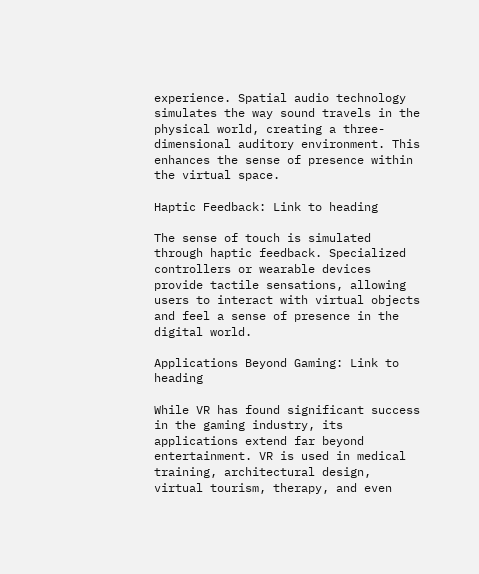experience. Spatial audio technology simulates the way sound travels in the physical world, creating a three-dimensional auditory environment. This enhances the sense of presence within the virtual space.

Haptic Feedback: Link to heading

The sense of touch is simulated through haptic feedback. Specialized controllers or wearable devices provide tactile sensations, allowing users to interact with virtual objects and feel a sense of presence in the digital world.

Applications Beyond Gaming: Link to heading

While VR has found significant success in the gaming industry, its applications extend far beyond entertainment. VR is used in medical training, architectural design, virtual tourism, therapy, and even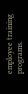employee training programs.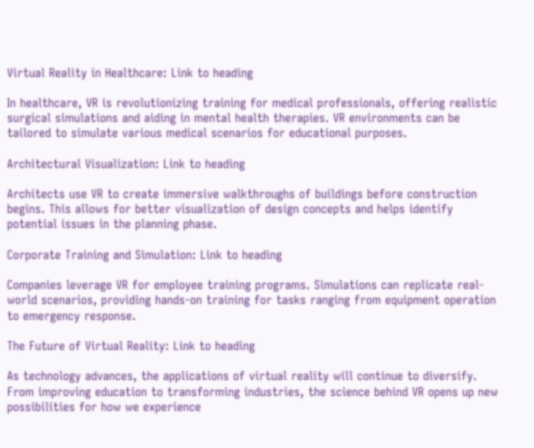Virtual Reality in Healthcare: Link to heading

In healthcare, VR is revolutionizing training for medical professionals, offering realistic surgical simulations and aiding in mental health therapies. VR environments can be tailored to simulate various medical scenarios for educational purposes.

Architectural Visualization: Link to heading

Architects use VR to create immersive walkthroughs of buildings before construction begins. This allows for better visualization of design concepts and helps identify potential issues in the planning phase.

Corporate Training and Simulation: Link to heading

Companies leverage VR for employee training programs. Simulations can replicate real-world scenarios, providing hands-on training for tasks ranging from equipment operation to emergency response.

The Future of Virtual Reality: Link to heading

As technology advances, the applications of virtual reality will continue to diversify. From improving education to transforming industries, the science behind VR opens up new possibilities for how we experience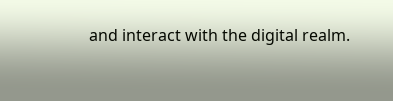and interact with the digital realm.